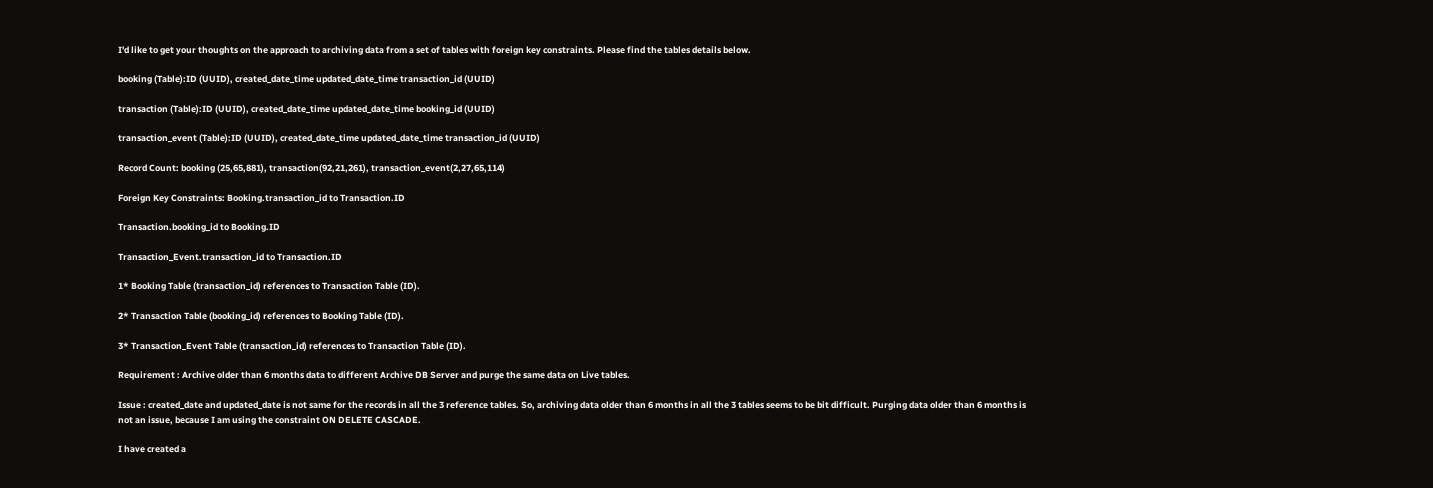I'd like to get your thoughts on the approach to archiving data from a set of tables with foreign key constraints. Please find the tables details below.

booking (Table):ID (UUID), created_date_time updated_date_time transaction_id (UUID)

transaction (Table):ID (UUID), created_date_time updated_date_time booking_id (UUID)

transaction_event (Table):ID (UUID), created_date_time updated_date_time transaction_id (UUID)

Record Count: booking (25,65,881), transaction(92,21,261), transaction_event(2,27,65,114)

Foreign Key Constraints: Booking.transaction_id to Transaction.ID

Transaction.booking_id to Booking.ID

Transaction_Event.transaction_id to Transaction.ID

1* Booking Table (transaction_id) references to Transaction Table (ID).

2* Transaction Table (booking_id) references to Booking Table (ID).

3* Transaction_Event Table (transaction_id) references to Transaction Table (ID).

Requirement : Archive older than 6 months data to different Archive DB Server and purge the same data on Live tables.

Issue : created_date and updated_date is not same for the records in all the 3 reference tables. So, archiving data older than 6 months in all the 3 tables seems to be bit difficult. Purging data older than 6 months is not an issue, because I am using the constraint ON DELETE CASCADE.

I have created a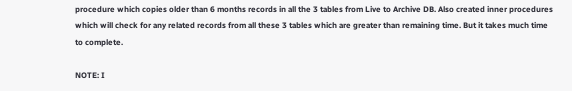procedure which copies older than 6 months records in all the 3 tables from Live to Archive DB. Also created inner procedures which will check for any related records from all these 3 tables which are greater than remaining time. But it takes much time to complete.

NOTE: I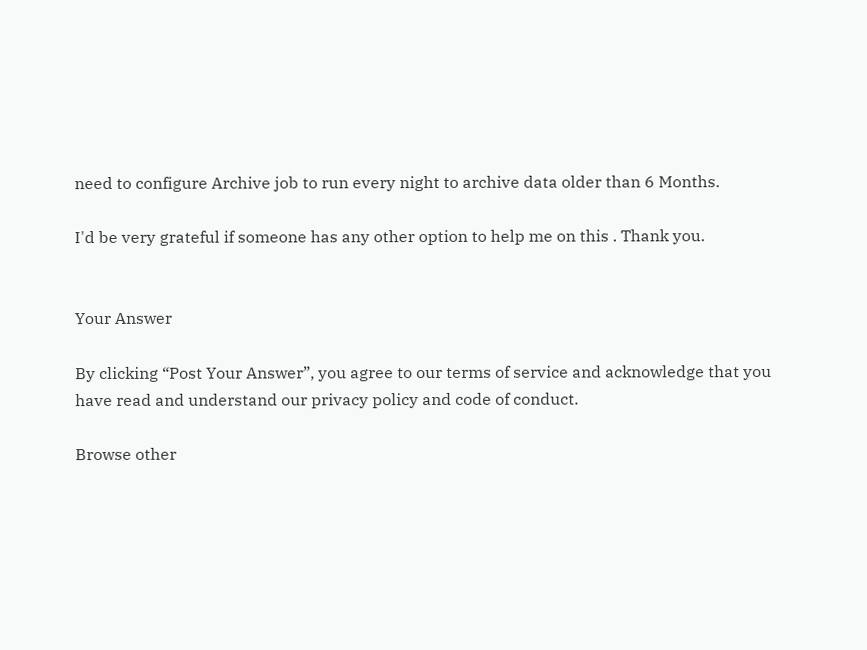need to configure Archive job to run every night to archive data older than 6 Months.

I'd be very grateful if someone has any other option to help me on this . Thank you.


Your Answer

By clicking “Post Your Answer”, you agree to our terms of service and acknowledge that you have read and understand our privacy policy and code of conduct.

Browse other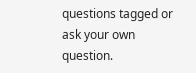questions tagged or ask your own question.